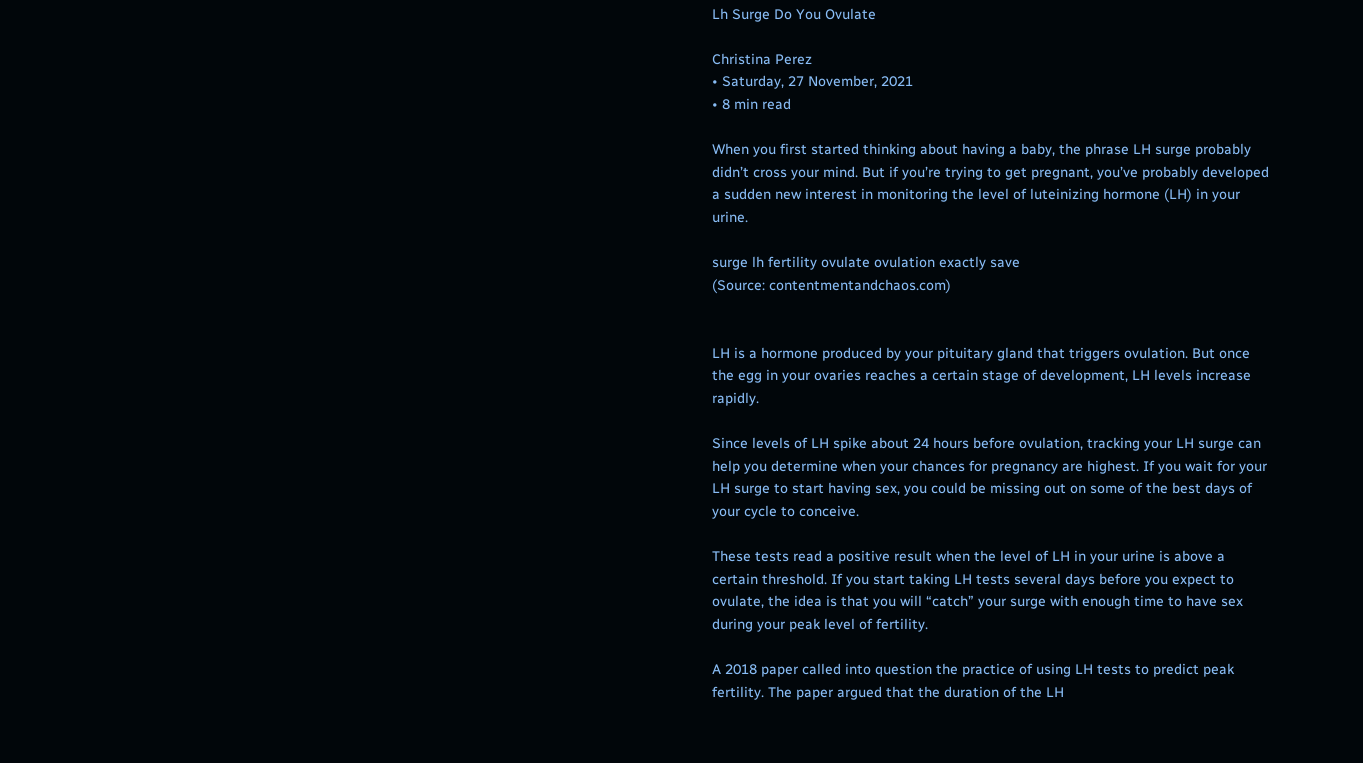Lh Surge Do You Ovulate

Christina Perez
• Saturday, 27 November, 2021
• 8 min read

When you first started thinking about having a baby, the phrase LH surge probably didn’t cross your mind. But if you’re trying to get pregnant, you’ve probably developed a sudden new interest in monitoring the level of luteinizing hormone (LH) in your urine.

surge lh fertility ovulate ovulation exactly save
(Source: contentmentandchaos.com)


LH is a hormone produced by your pituitary gland that triggers ovulation. But once the egg in your ovaries reaches a certain stage of development, LH levels increase rapidly.

Since levels of LH spike about 24 hours before ovulation, tracking your LH surge can help you determine when your chances for pregnancy are highest. If you wait for your LH surge to start having sex, you could be missing out on some of the best days of your cycle to conceive.

These tests read a positive result when the level of LH in your urine is above a certain threshold. If you start taking LH tests several days before you expect to ovulate, the idea is that you will “catch” your surge with enough time to have sex during your peak level of fertility.

A 2018 paper called into question the practice of using LH tests to predict peak fertility. The paper argued that the duration of the LH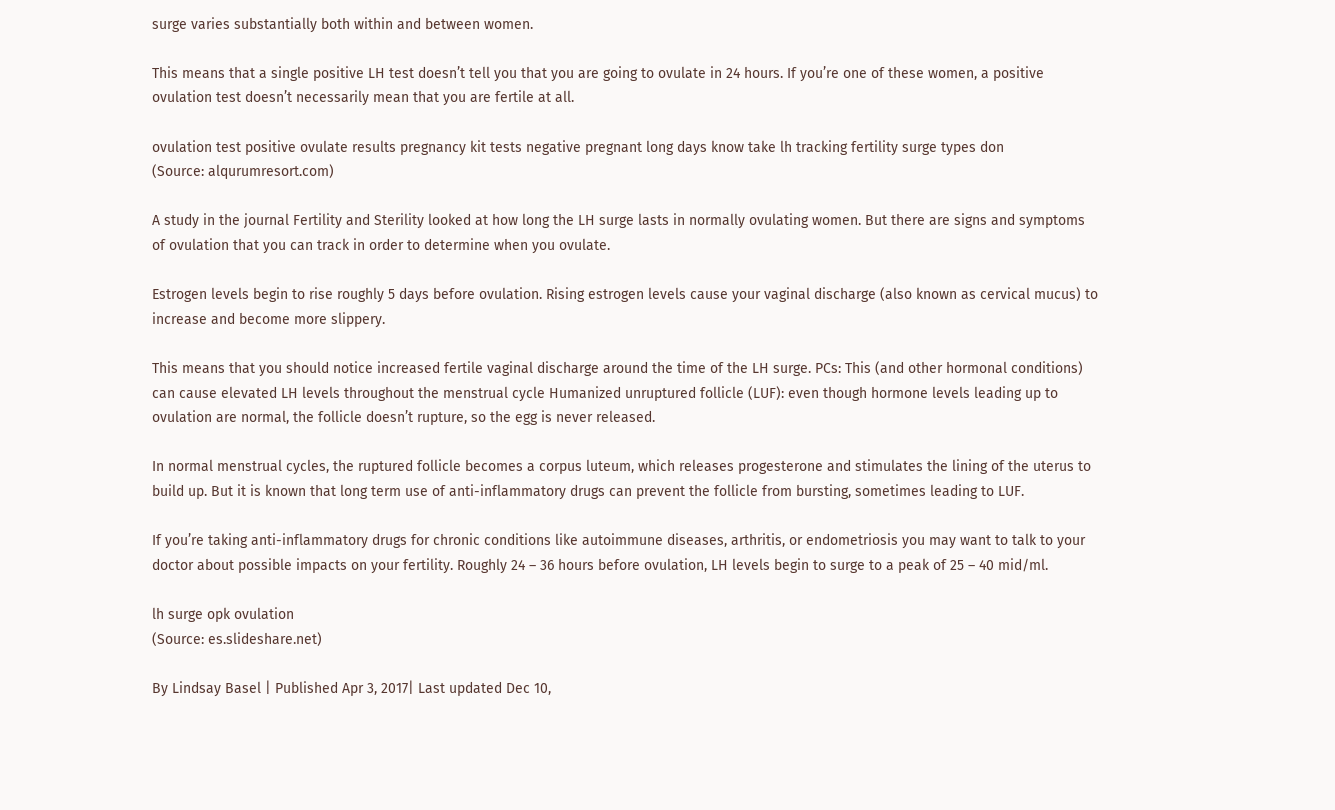surge varies substantially both within and between women.

This means that a single positive LH test doesn’t tell you that you are going to ovulate in 24 hours. If you’re one of these women, a positive ovulation test doesn’t necessarily mean that you are fertile at all.

ovulation test positive ovulate results pregnancy kit tests negative pregnant long days know take lh tracking fertility surge types don
(Source: alqurumresort.com)

A study in the journal Fertility and Sterility looked at how long the LH surge lasts in normally ovulating women. But there are signs and symptoms of ovulation that you can track in order to determine when you ovulate.

Estrogen levels begin to rise roughly 5 days before ovulation. Rising estrogen levels cause your vaginal discharge (also known as cervical mucus) to increase and become more slippery.

This means that you should notice increased fertile vaginal discharge around the time of the LH surge. PCs: This (and other hormonal conditions) can cause elevated LH levels throughout the menstrual cycle Humanized unruptured follicle (LUF): even though hormone levels leading up to ovulation are normal, the follicle doesn’t rupture, so the egg is never released.

In normal menstrual cycles, the ruptured follicle becomes a corpus luteum, which releases progesterone and stimulates the lining of the uterus to build up. But it is known that long term use of anti-inflammatory drugs can prevent the follicle from bursting, sometimes leading to LUF.

If you’re taking anti-inflammatory drugs for chronic conditions like autoimmune diseases, arthritis, or endometriosis you may want to talk to your doctor about possible impacts on your fertility. Roughly 24 – 36 hours before ovulation, LH levels begin to surge to a peak of 25 – 40 mid/ml.

lh surge opk ovulation
(Source: es.slideshare.net)

By Lindsay Basel | Published Apr 3, 2017| Last updated Dec 10,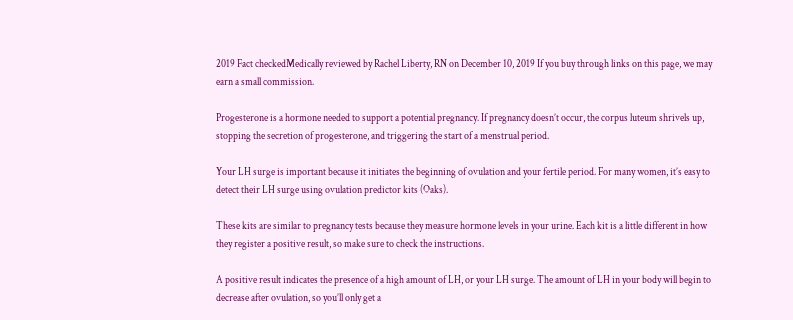2019 Fact checkedMedically reviewed by Rachel Liberty, RN on December 10, 2019 If you buy through links on this page, we may earn a small commission.

Progesterone is a hormone needed to support a potential pregnancy. If pregnancy doesn’t occur, the corpus luteum shrivels up, stopping the secretion of progesterone, and triggering the start of a menstrual period.

Your LH surge is important because it initiates the beginning of ovulation and your fertile period. For many women, it’s easy to detect their LH surge using ovulation predictor kits (Oaks).

These kits are similar to pregnancy tests because they measure hormone levels in your urine. Each kit is a little different in how they register a positive result, so make sure to check the instructions.

A positive result indicates the presence of a high amount of LH, or your LH surge. The amount of LH in your body will begin to decrease after ovulation, so you’ll only get a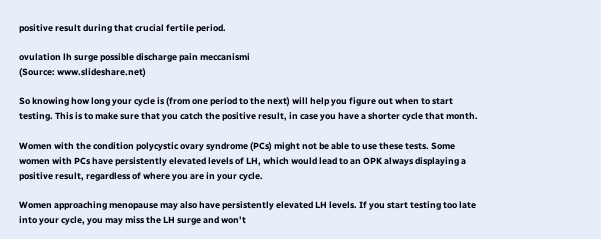positive result during that crucial fertile period.

ovulation lh surge possible discharge pain meccanismi
(Source: www.slideshare.net)

So knowing how long your cycle is (from one period to the next) will help you figure out when to start testing. This is to make sure that you catch the positive result, in case you have a shorter cycle that month.

Women with the condition polycystic ovary syndrome (PCs) might not be able to use these tests. Some women with PCs have persistently elevated levels of LH, which would lead to an OPK always displaying a positive result, regardless of where you are in your cycle.

Women approaching menopause may also have persistently elevated LH levels. If you start testing too late into your cycle, you may miss the LH surge and won’t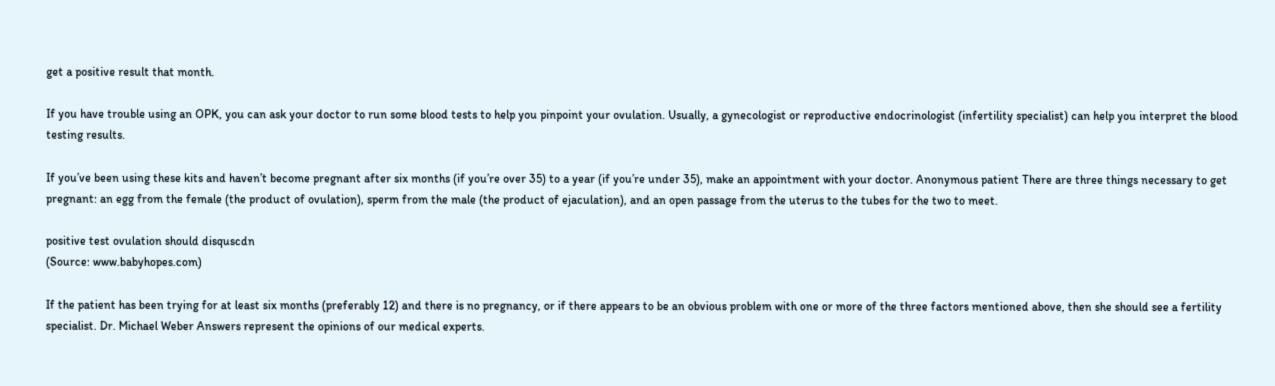get a positive result that month.

If you have trouble using an OPK, you can ask your doctor to run some blood tests to help you pinpoint your ovulation. Usually, a gynecologist or reproductive endocrinologist (infertility specialist) can help you interpret the blood testing results.

If you’ve been using these kits and haven’t become pregnant after six months (if you’re over 35) to a year (if you’re under 35), make an appointment with your doctor. Anonymous patient There are three things necessary to get pregnant: an egg from the female (the product of ovulation), sperm from the male (the product of ejaculation), and an open passage from the uterus to the tubes for the two to meet.

positive test ovulation should disquscdn
(Source: www.babyhopes.com)

If the patient has been trying for at least six months (preferably 12) and there is no pregnancy, or if there appears to be an obvious problem with one or more of the three factors mentioned above, then she should see a fertility specialist. Dr. Michael Weber Answers represent the opinions of our medical experts.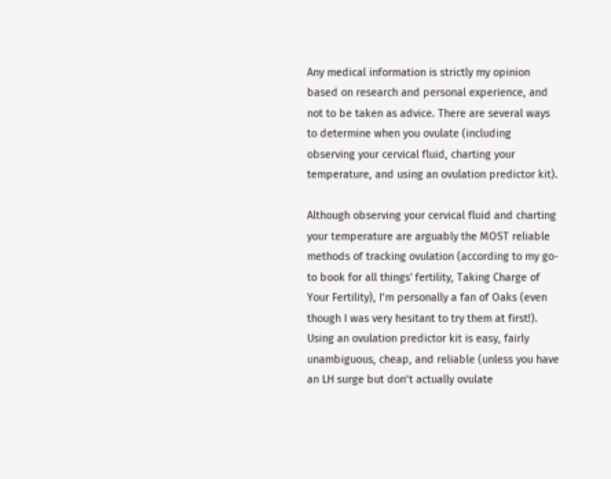Any medical information is strictly my opinion based on research and personal experience, and not to be taken as advice. There are several ways to determine when you ovulate (including observing your cervical fluid, charting your temperature, and using an ovulation predictor kit).

Although observing your cervical fluid and charting your temperature are arguably the MOST reliable methods of tracking ovulation (according to my go-to book for all things' fertility, Taking Charge of Your Fertility), I’m personally a fan of Oaks (even though I was very hesitant to try them at first!). Using an ovulation predictor kit is easy, fairly unambiguous, cheap, and reliable (unless you have an LH surge but don’t actually ovulate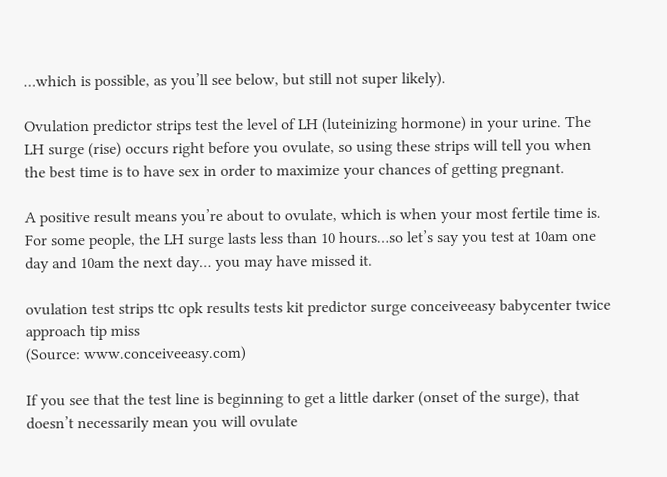…which is possible, as you’ll see below, but still not super likely).

Ovulation predictor strips test the level of LH (luteinizing hormone) in your urine. The LH surge (rise) occurs right before you ovulate, so using these strips will tell you when the best time is to have sex in order to maximize your chances of getting pregnant.

A positive result means you’re about to ovulate, which is when your most fertile time is. For some people, the LH surge lasts less than 10 hours…so let’s say you test at 10am one day and 10am the next day… you may have missed it.

ovulation test strips ttc opk results tests kit predictor surge conceiveeasy babycenter twice approach tip miss
(Source: www.conceiveeasy.com)

If you see that the test line is beginning to get a little darker (onset of the surge), that doesn’t necessarily mean you will ovulate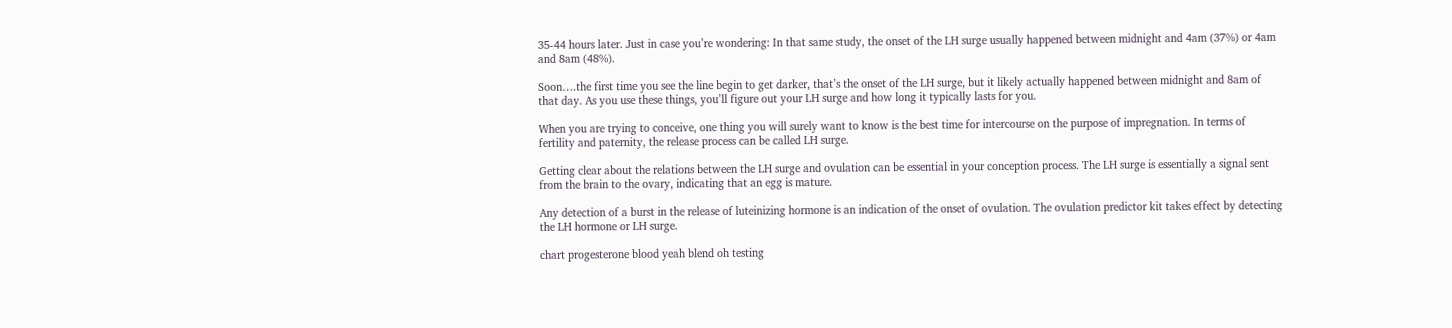35-44 hours later. Just in case you’re wondering: In that same study, the onset of the LH surge usually happened between midnight and 4am (37%) or 4am and 8am (48%).

Soon….the first time you see the line begin to get darker, that’s the onset of the LH surge, but it likely actually happened between midnight and 8am of that day. As you use these things, you’ll figure out your LH surge and how long it typically lasts for you.

When you are trying to conceive, one thing you will surely want to know is the best time for intercourse on the purpose of impregnation. In terms of fertility and paternity, the release process can be called LH surge.

Getting clear about the relations between the LH surge and ovulation can be essential in your conception process. The LH surge is essentially a signal sent from the brain to the ovary, indicating that an egg is mature.

Any detection of a burst in the release of luteinizing hormone is an indication of the onset of ovulation. The ovulation predictor kit takes effect by detecting the LH hormone or LH surge.

chart progesterone blood yeah blend oh testing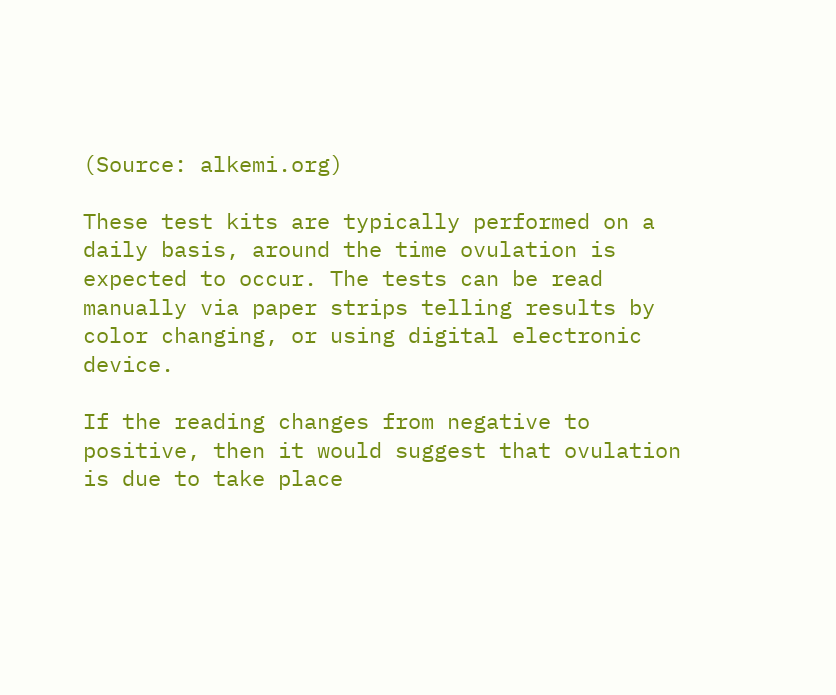(Source: alkemi.org)

These test kits are typically performed on a daily basis, around the time ovulation is expected to occur. The tests can be read manually via paper strips telling results by color changing, or using digital electronic device.

If the reading changes from negative to positive, then it would suggest that ovulation is due to take place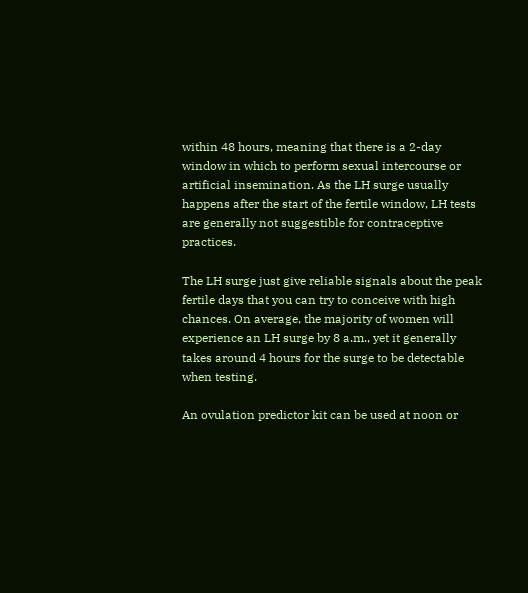within 48 hours, meaning that there is a 2-day window in which to perform sexual intercourse or artificial insemination. As the LH surge usually happens after the start of the fertile window, LH tests are generally not suggestible for contraceptive practices.

The LH surge just give reliable signals about the peak fertile days that you can try to conceive with high chances. On average, the majority of women will experience an LH surge by 8 a.m., yet it generally takes around 4 hours for the surge to be detectable when testing.

An ovulation predictor kit can be used at noon or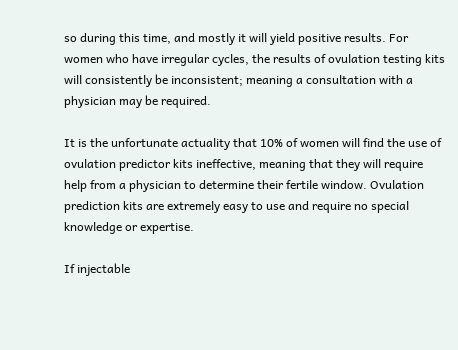so during this time, and mostly it will yield positive results. For women who have irregular cycles, the results of ovulation testing kits will consistently be inconsistent; meaning a consultation with a physician may be required.

It is the unfortunate actuality that 10% of women will find the use of ovulation predictor kits ineffective, meaning that they will require help from a physician to determine their fertile window. Ovulation prediction kits are extremely easy to use and require no special knowledge or expertise.

If injectable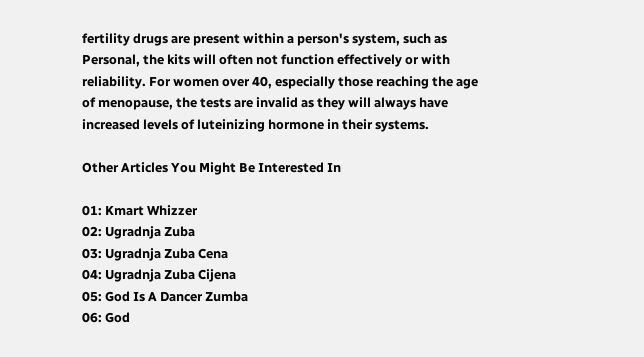fertility drugs are present within a person's system, such as Personal, the kits will often not function effectively or with reliability. For women over 40, especially those reaching the age of menopause, the tests are invalid as they will always have increased levels of luteinizing hormone in their systems.

Other Articles You Might Be Interested In

01: Kmart Whizzer
02: Ugradnja Zuba
03: Ugradnja Zuba Cena
04: Ugradnja Zuba Cijena
05: God Is A Dancer Zumba
06: God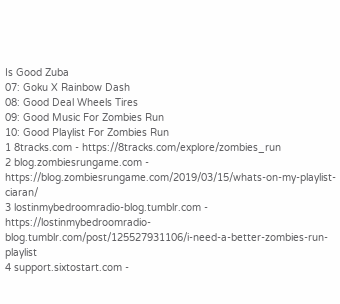Is Good Zuba
07: Goku X Rainbow Dash
08: Good Deal Wheels Tires
09: Good Music For Zombies Run
10: Good Playlist For Zombies Run
1 8tracks.com - https://8tracks.com/explore/zombies_run
2 blog.zombiesrungame.com - https://blog.zombiesrungame.com/2019/03/15/whats-on-my-playlist-ciaran/
3 lostinmybedroomradio-blog.tumblr.com - https://lostinmybedroomradio-blog.tumblr.com/post/125527931106/i-need-a-better-zombies-run-playlist
4 support.sixtostart.com -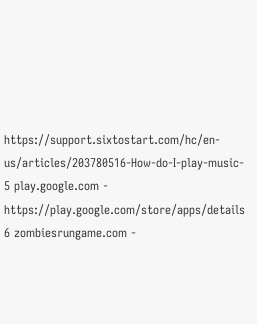https://support.sixtostart.com/hc/en-us/articles/203780516-How-do-I-play-music-
5 play.google.com - https://play.google.com/store/apps/details
6 zombiesrungame.com -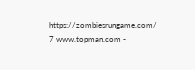https://zombiesrungame.com/
7 www.topman.com -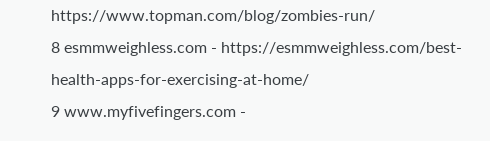https://www.topman.com/blog/zombies-run/
8 esmmweighless.com - https://esmmweighless.com/best-health-apps-for-exercising-at-home/
9 www.myfivefingers.com -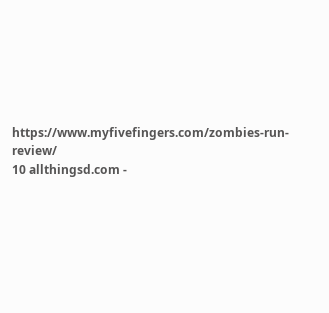https://www.myfivefingers.com/zombies-run-review/
10 allthingsd.com -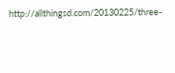http://allthingsd.com/20130225/three-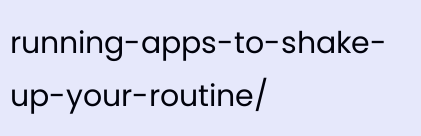running-apps-to-shake-up-your-routine/